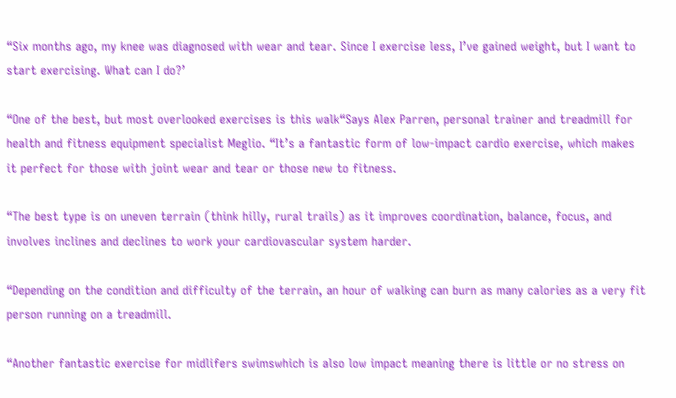“Six months ago, my knee was diagnosed with wear and tear. Since I exercise less, I’ve gained weight, but I want to start exercising. What can I do?’

“One of the best, but most overlooked exercises is this walk“Says Alex Parren, personal trainer and treadmill for health and fitness equipment specialist Meglio. “It’s a fantastic form of low-impact cardio exercise, which makes it perfect for those with joint wear and tear or those new to fitness.

“The best type is on uneven terrain (think hilly, rural trails) as it improves coordination, balance, focus, and involves inclines and declines to work your cardiovascular system harder.

“Depending on the condition and difficulty of the terrain, an hour of walking can burn as many calories as a very fit person running on a treadmill.

“Another fantastic exercise for midlifers swimswhich is also low impact meaning there is little or no stress on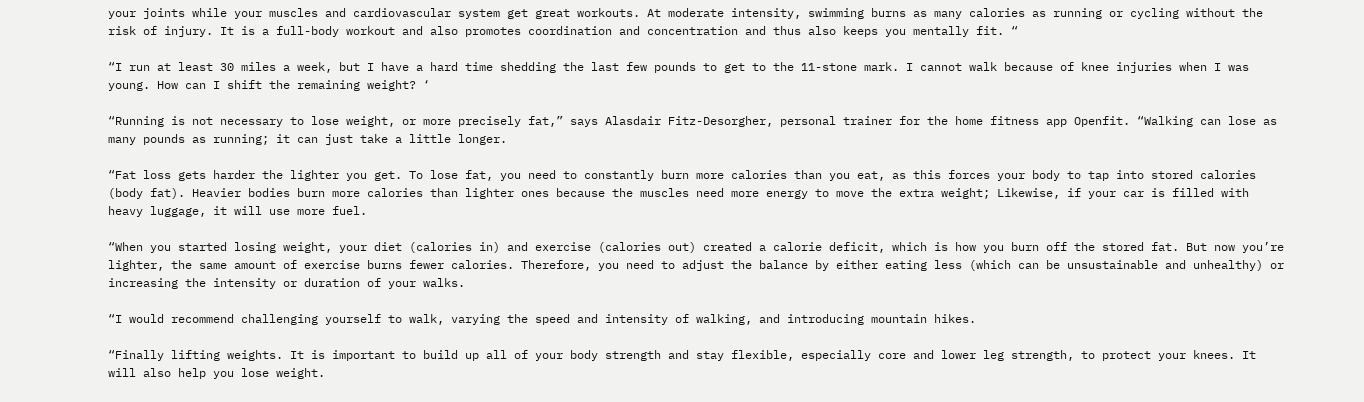your joints while your muscles and cardiovascular system get great workouts. At moderate intensity, swimming burns as many calories as running or cycling without the risk of injury. It is a full-body workout and also promotes coordination and concentration and thus also keeps you mentally fit. “

“I run at least 30 miles a week, but I have a hard time shedding the last few pounds to get to the 11-stone mark. I cannot walk because of knee injuries when I was young. How can I shift the remaining weight? ‘

“Running is not necessary to lose weight, or more precisely fat,” says Alasdair Fitz-Desorgher, personal trainer for the home fitness app Openfit. “Walking can lose as many pounds as running; it can just take a little longer.

“Fat loss gets harder the lighter you get. To lose fat, you need to constantly burn more calories than you eat, as this forces your body to tap into stored calories (body fat). Heavier bodies burn more calories than lighter ones because the muscles need more energy to move the extra weight; Likewise, if your car is filled with heavy luggage, it will use more fuel.

“When you started losing weight, your diet (calories in) and exercise (calories out) created a calorie deficit, which is how you burn off the stored fat. But now you’re lighter, the same amount of exercise burns fewer calories. Therefore, you need to adjust the balance by either eating less (which can be unsustainable and unhealthy) or increasing the intensity or duration of your walks.

“I would recommend challenging yourself to walk, varying the speed and intensity of walking, and introducing mountain hikes.

“Finally lifting weights. It is important to build up all of your body strength and stay flexible, especially core and lower leg strength, to protect your knees. It will also help you lose weight.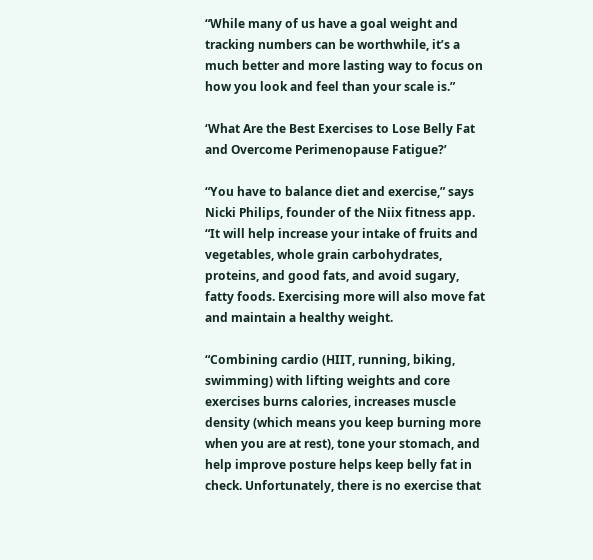“While many of us have a goal weight and tracking numbers can be worthwhile, it’s a much better and more lasting way to focus on how you look and feel than your scale is.”

‘What Are the Best Exercises to Lose Belly Fat and Overcome Perimenopause Fatigue?’

“You have to balance diet and exercise,” says Nicki Philips, founder of the Niix fitness app. “It will help increase your intake of fruits and vegetables, whole grain carbohydrates, proteins, and good fats, and avoid sugary, fatty foods. Exercising more will also move fat and maintain a healthy weight.

“Combining cardio (HIIT, running, biking, swimming) with lifting weights and core exercises burns calories, increases muscle density (which means you keep burning more when you are at rest), tone your stomach, and help improve posture helps keep belly fat in check. Unfortunately, there is no exercise that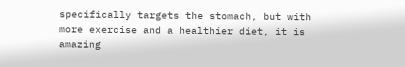specifically targets the stomach, but with more exercise and a healthier diet, it is amazing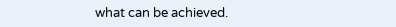what can be achieved.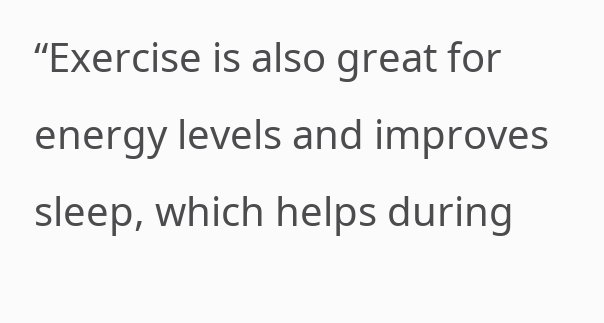“Exercise is also great for energy levels and improves sleep, which helps during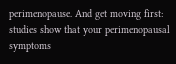perimenopause. And get moving first: studies show that your perimenopausal symptoms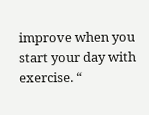improve when you start your day with exercise. “